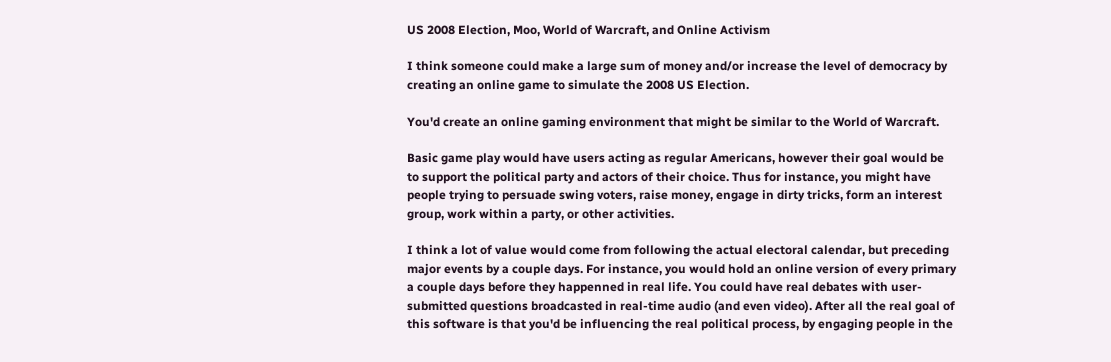US 2008 Election, Moo, World of Warcraft, and Online Activism

I think someone could make a large sum of money and/or increase the level of democracy by creating an online game to simulate the 2008 US Election.

You'd create an online gaming environment that might be similar to the World of Warcraft.

Basic game play would have users acting as regular Americans, however their goal would be to support the political party and actors of their choice. Thus for instance, you might have people trying to persuade swing voters, raise money, engage in dirty tricks, form an interest group, work within a party, or other activities.

I think a lot of value would come from following the actual electoral calendar, but preceding major events by a couple days. For instance, you would hold an online version of every primary a couple days before they happenned in real life. You could have real debates with user-submitted questions broadcasted in real-time audio (and even video). After all the real goal of this software is that you'd be influencing the real political process, by engaging people in the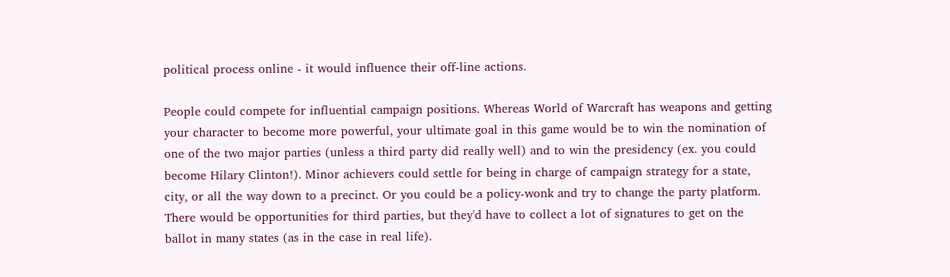political process online - it would influence their off-line actions.

People could compete for influential campaign positions. Whereas World of Warcraft has weapons and getting your character to become more powerful, your ultimate goal in this game would be to win the nomination of one of the two major parties (unless a third party did really well) and to win the presidency (ex. you could become Hilary Clinton!). Minor achievers could settle for being in charge of campaign strategy for a state, city, or all the way down to a precinct. Or you could be a policy-wonk and try to change the party platform. There would be opportunities for third parties, but they'd have to collect a lot of signatures to get on the ballot in many states (as in the case in real life).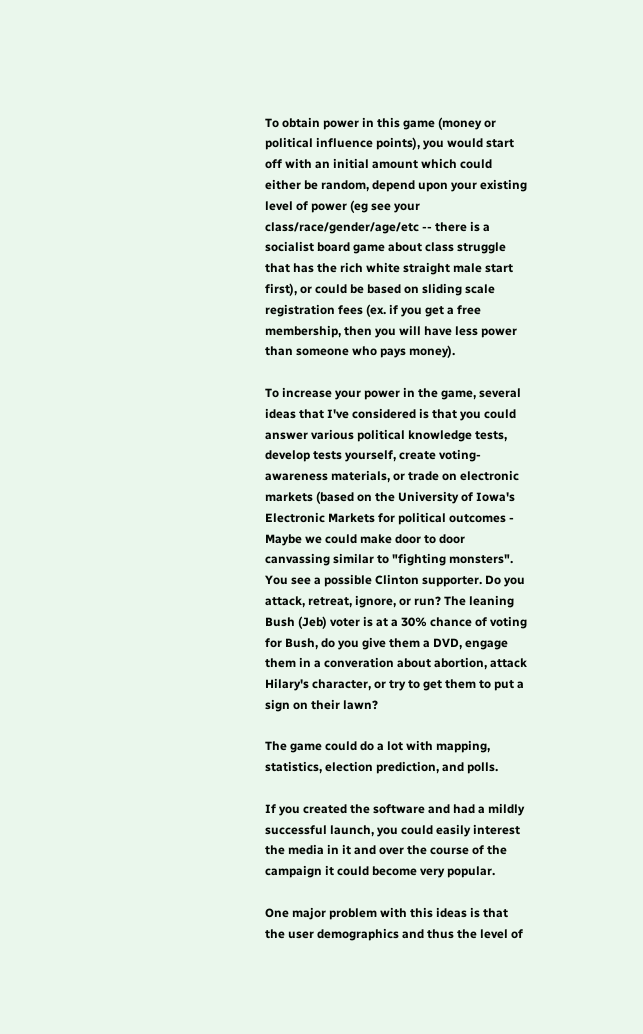To obtain power in this game (money or political influence points), you would start off with an initial amount which could either be random, depend upon your existing level of power (eg see your class/race/gender/age/etc -- there is a socialist board game about class struggle that has the rich white straight male start first), or could be based on sliding scale registration fees (ex. if you get a free membership, then you will have less power than someone who pays money).

To increase your power in the game, several ideas that I've considered is that you could answer various political knowledge tests, develop tests yourself, create voting-awareness materials, or trade on electronic markets (based on the University of Iowa's Electronic Markets for political outcomes - Maybe we could make door to door canvassing similar to "fighting monsters". You see a possible Clinton supporter. Do you attack, retreat, ignore, or run? The leaning Bush (Jeb) voter is at a 30% chance of voting for Bush, do you give them a DVD, engage them in a converation about abortion, attack Hilary's character, or try to get them to put a sign on their lawn?

The game could do a lot with mapping, statistics, election prediction, and polls.

If you created the software and had a mildly successful launch, you could easily interest the media in it and over the course of the campaign it could become very popular.

One major problem with this ideas is that the user demographics and thus the level of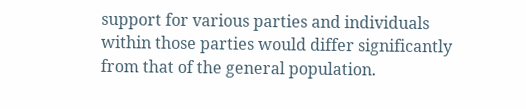support for various parties and individuals within those parties would differ significantly from that of the general population.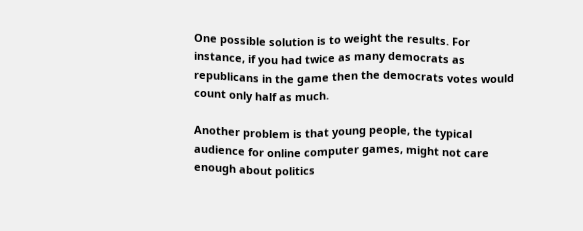One possible solution is to weight the results. For instance, if you had twice as many democrats as republicans in the game then the democrats votes would count only half as much.

Another problem is that young people, the typical audience for online computer games, might not care enough about politics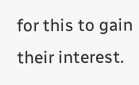for this to gain their interest.